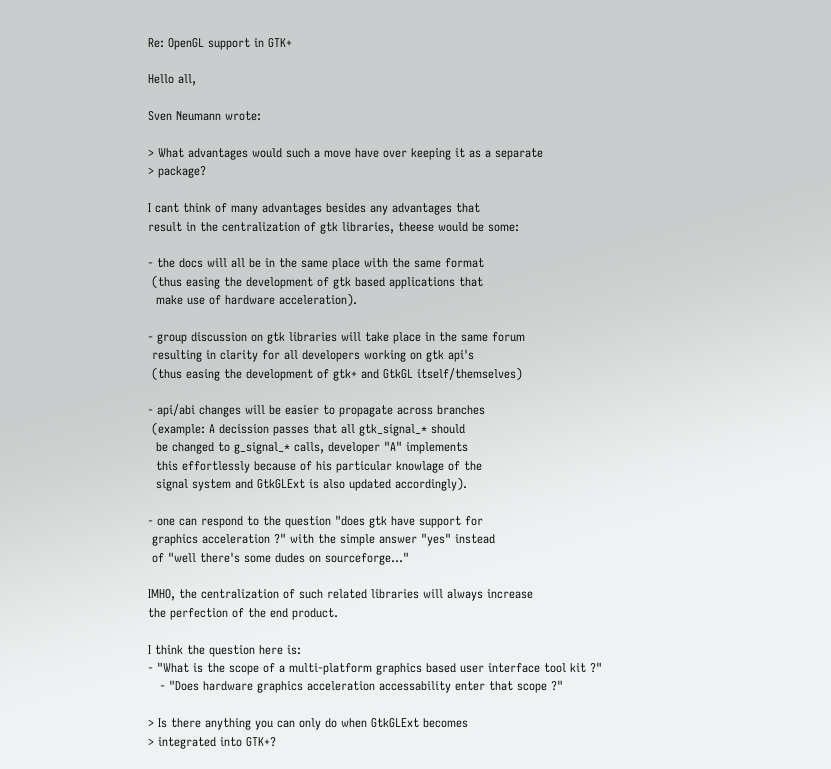Re: OpenGL support in GTK+

Hello all,

Sven Neumann wrote:

> What advantages would such a move have over keeping it as a separate
> package?

I cant think of many advantages besides any advantages that
result in the centralization of gtk libraries, theese would be some:

- the docs will all be in the same place with the same format
 (thus easing the development of gtk based applications that
  make use of hardware acceleration).

- group discussion on gtk libraries will take place in the same forum
 resulting in clarity for all developers working on gtk api's
 (thus easing the development of gtk+ and GtkGL itself/themselves)

- api/abi changes will be easier to propagate across branches
 (example: A decission passes that all gtk_signal_* should
  be changed to g_signal_* calls, developer "A" implements
  this effortlessly because of his particular knowlage of the
  signal system and GtkGLExt is also updated accordingly).

- one can respond to the question "does gtk have support for
 graphics acceleration ?" with the simple answer "yes" instead
 of "well there's some dudes on sourceforge..."

IMHO, the centralization of such related libraries will always increase
the perfection of the end product.

I think the question here is:
- "What is the scope of a multi-platform graphics based user interface tool kit ?"
   - "Does hardware graphics acceleration accessability enter that scope ?"

> Is there anything you can only do when GtkGLExt becomes
> integrated into GTK+?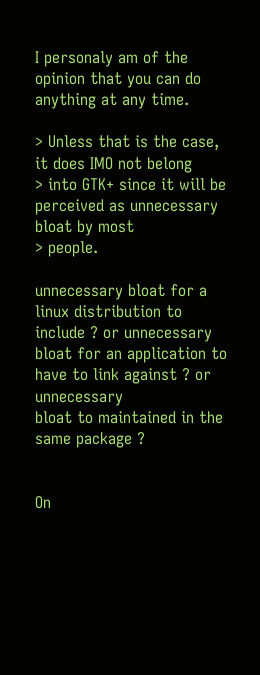I personaly am of the opinion that you can do anything at any time.

> Unless that is the case, it does IMO not belong
> into GTK+ since it will be perceived as unnecessary bloat by most
> people.

unnecessary bloat for a linux distribution to include ? or unnecessary
bloat for an application to have to link against ? or unnecessary
bloat to maintained in the same package ?


On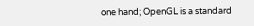one hand; OpenGL is a standard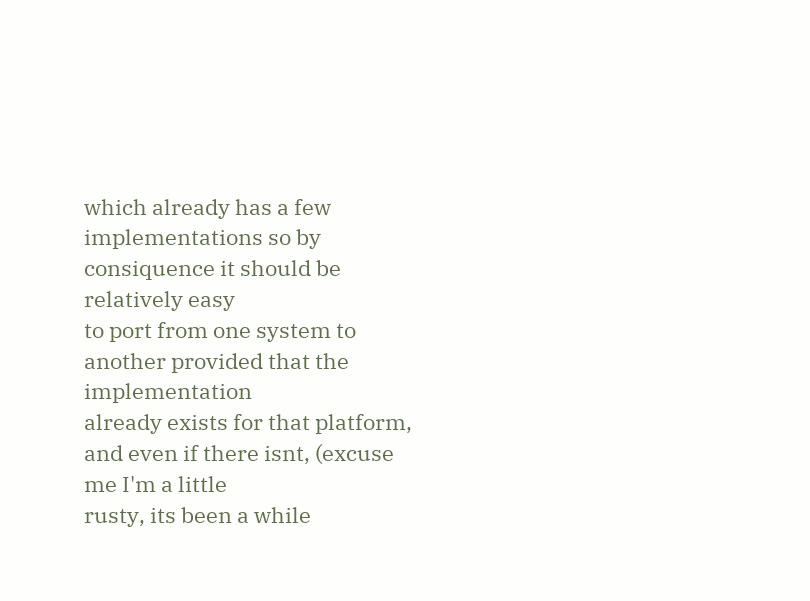which already has a few
implementations so by consiquence it should be relatively easy
to port from one system to another provided that the implementation
already exists for that platform, and even if there isnt, (excuse me I'm a little
rusty, its been a while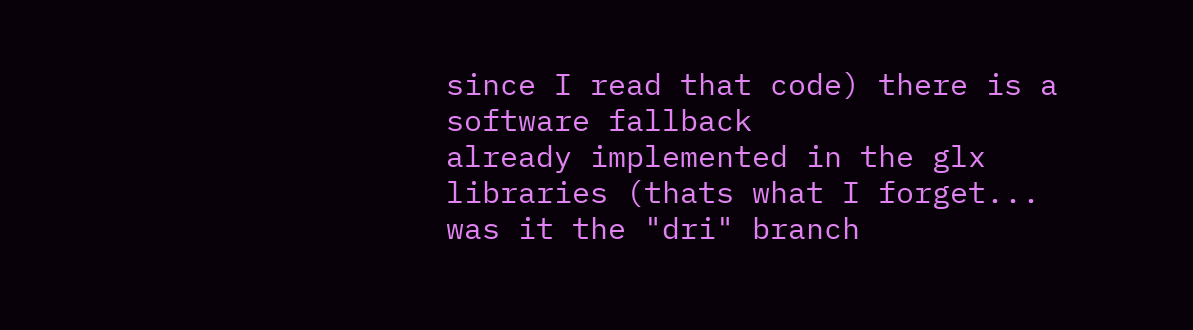since I read that code) there is a software fallback
already implemented in the glx libraries (thats what I forget...
was it the "dri" branch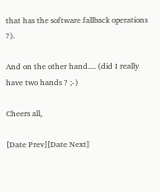that has the software fallback operations ?).

And on the other hand.... (did I really have two hands ? ;-)

Cheers all,

[Date Prev][Date Next]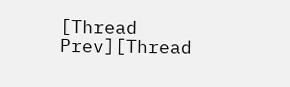[Thread Prev][Thread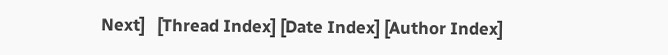Next]   [Thread Index] [Date Index] [Author Index]